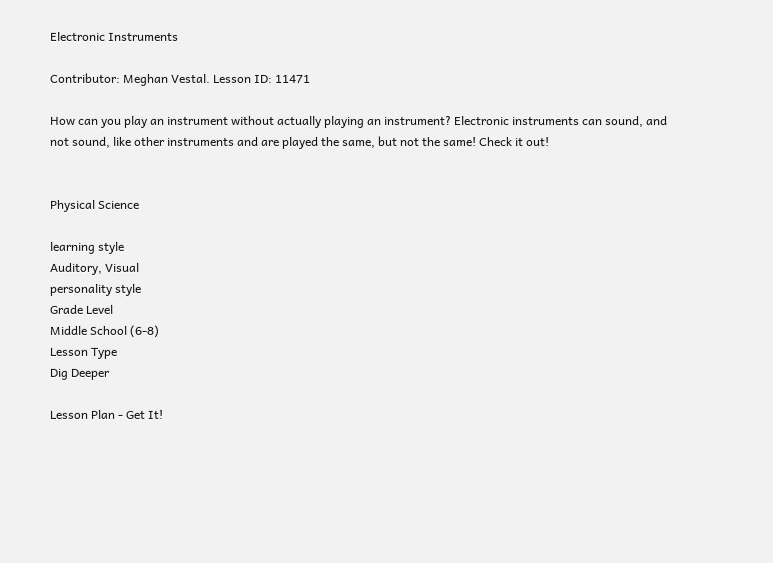Electronic Instruments

Contributor: Meghan Vestal. Lesson ID: 11471

How can you play an instrument without actually playing an instrument? Electronic instruments can sound, and not sound, like other instruments and are played the same, but not the same! Check it out!


Physical Science

learning style
Auditory, Visual
personality style
Grade Level
Middle School (6-8)
Lesson Type
Dig Deeper

Lesson Plan - Get It!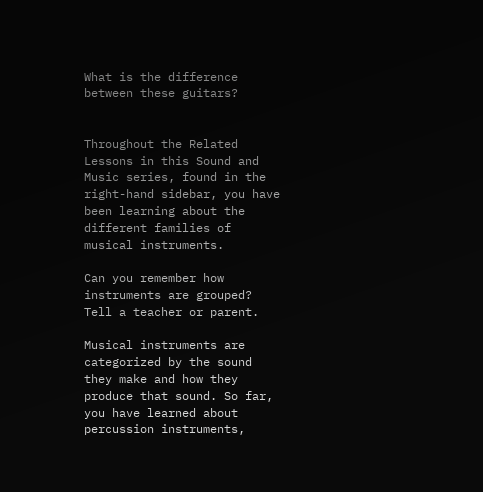What is the difference between these guitars?


Throughout the Related Lessons in this Sound and Music series, found in the right-hand sidebar, you have been learning about the different families of musical instruments.

Can you remember how instruments are grouped? Tell a teacher or parent.

Musical instruments are categorized by the sound they make and how they produce that sound. So far, you have learned about percussion instruments,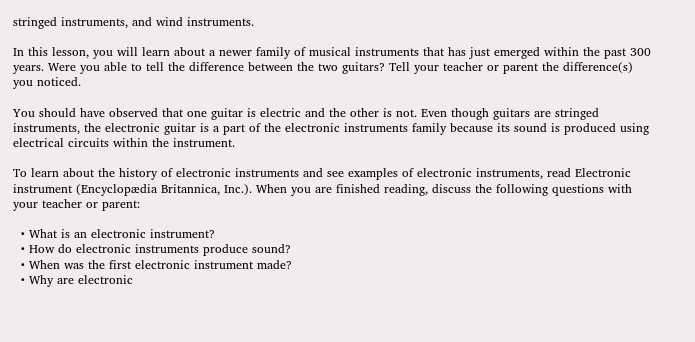stringed instruments, and wind instruments.

In this lesson, you will learn about a newer family of musical instruments that has just emerged within the past 300 years. Were you able to tell the difference between the two guitars? Tell your teacher or parent the difference(s) you noticed.

You should have observed that one guitar is electric and the other is not. Even though guitars are stringed instruments, the electronic guitar is a part of the electronic instruments family because its sound is produced using electrical circuits within the instrument.

To learn about the history of electronic instruments and see examples of electronic instruments, read Electronic instrument (Encyclopædia Britannica, Inc.). When you are finished reading, discuss the following questions with your teacher or parent:

  • What is an electronic instrument?
  • How do electronic instruments produce sound?
  • When was the first electronic instrument made?
  • Why are electronic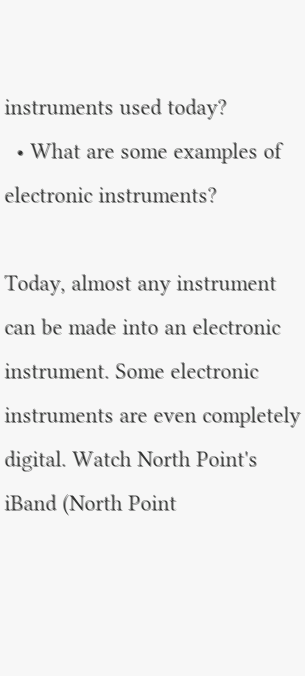instruments used today?
  • What are some examples of electronic instruments?

Today, almost any instrument can be made into an electronic instrument. Some electronic instruments are even completely digital. Watch North Point's iBand (North Point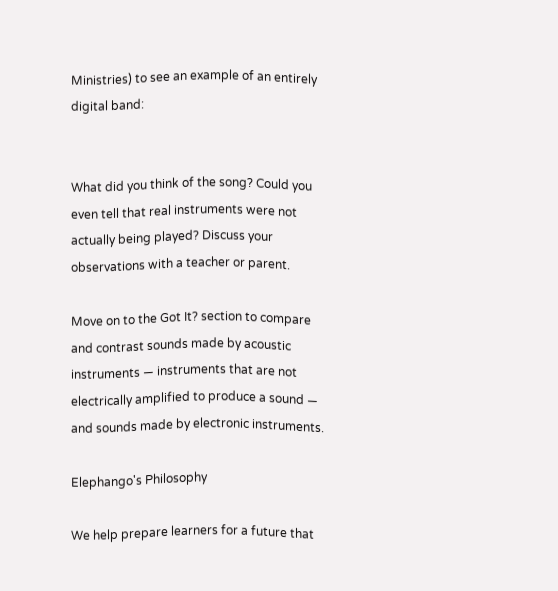Ministries) to see an example of an entirely digital band:


What did you think of the song? Could you even tell that real instruments were not actually being played? Discuss your observations with a teacher or parent.

Move on to the Got It? section to compare and contrast sounds made by acoustic instruments — instruments that are not electrically amplified to produce a sound — and sounds made by electronic instruments.

Elephango's Philosophy

We help prepare learners for a future that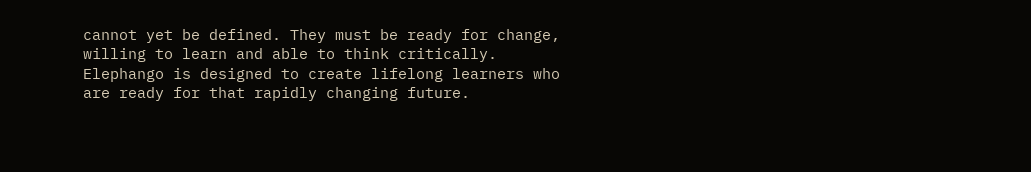cannot yet be defined. They must be ready for change, willing to learn and able to think critically. Elephango is designed to create lifelong learners who are ready for that rapidly changing future.